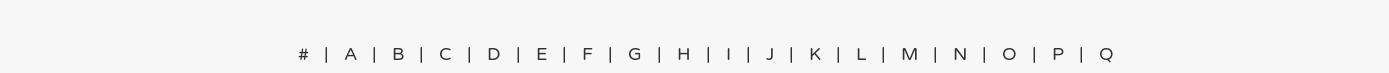#   |   A   |   B   |   C   |   D   |   E   |   F   |   G   |   H   |   I   |   J   |   K   |   L   |   M   |   N   |   O   |   P   |   Q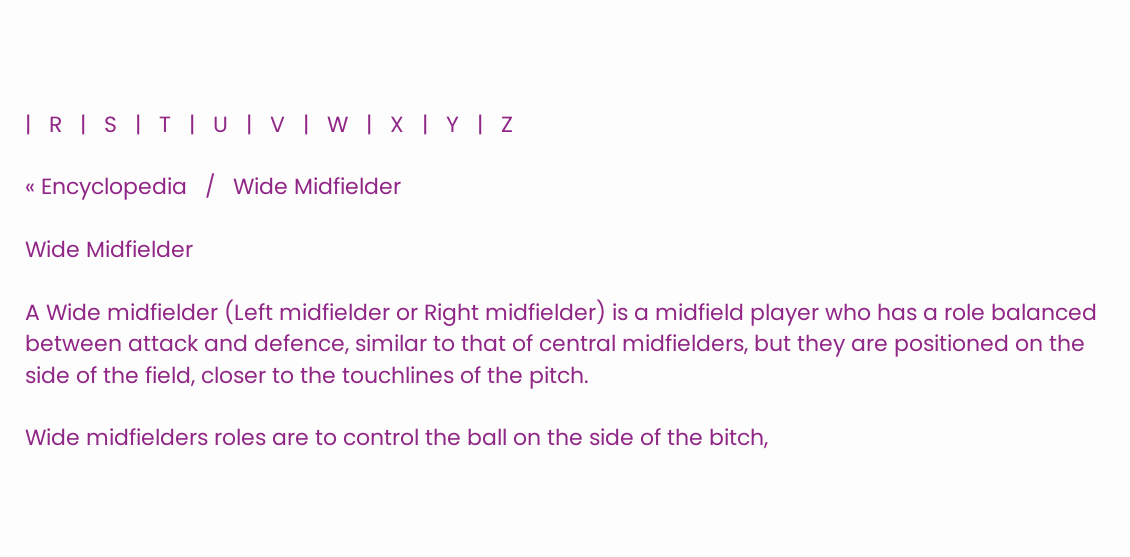|   R   |   S   |   T   |   U   |   V   |   W   |   X   |   Y   |   Z

« Encyclopedia   /   Wide Midfielder

Wide Midfielder

A Wide midfielder (Left midfielder or Right midfielder) is a midfield player who has a role balanced between attack and defence, similar to that of central midfielders, but they are positioned on the side of the field, closer to the touchlines of the pitch.

Wide midfielders roles are to control the ball on the side of the bitch,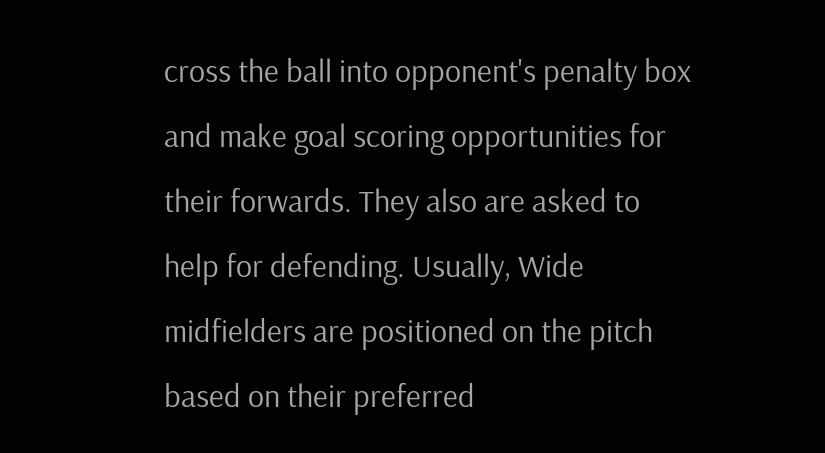cross the ball into opponent's penalty box and make goal scoring opportunities for their forwards. They also are asked to help for defending. Usually, Wide midfielders are positioned on the pitch based on their preferred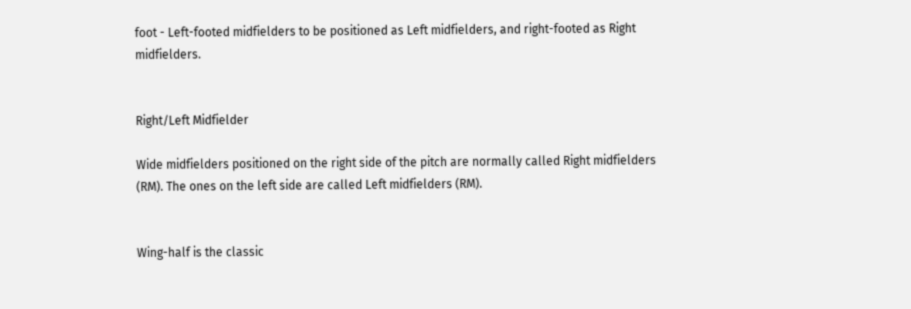foot - Left-footed midfielders to be positioned as Left midfielders, and right-footed as Right midfielders.


Right/Left Midfielder

Wide midfielders positioned on the right side of the pitch are normally called Right midfielders (RM). The ones on the left side are called Left midfielders (RM).


Wing-half is the classic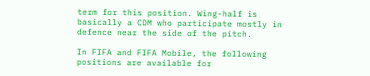term for this position. Wing-half is basically a CDM who participate mostly in defence near the side of the pitch.

In FIFA and FIFA Mobile, the following positions are available for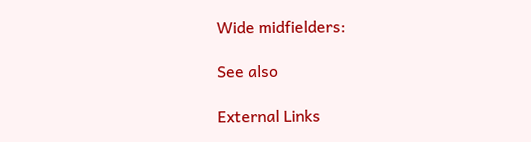Wide midfielders:

See also

External Links